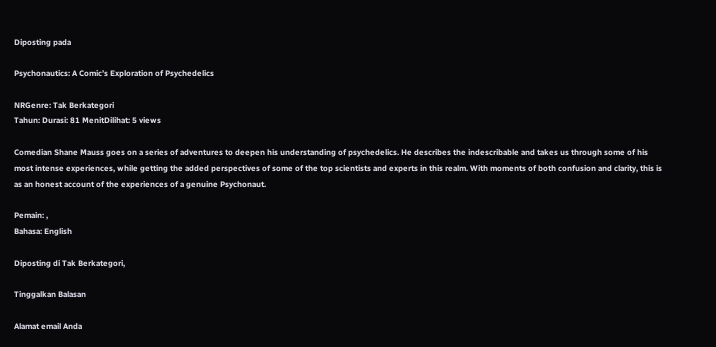Diposting pada

Psychonautics: A Comic’s Exploration of Psychedelics

NRGenre: Tak Berkategori
Tahun: Durasi: 81 MenitDilihat: 5 views

Comedian Shane Mauss goes on a series of adventures to deepen his understanding of psychedelics. He describes the indescribable and takes us through some of his most intense experiences, while getting the added perspectives of some of the top scientists and experts in this realm. With moments of both confusion and clarity, this is as an honest account of the experiences of a genuine Psychonaut.

Pemain: ,
Bahasa: English

Diposting di Tak Berkategori,

Tinggalkan Balasan

Alamat email Anda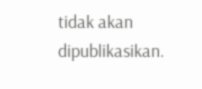tidak akan dipublikasikan.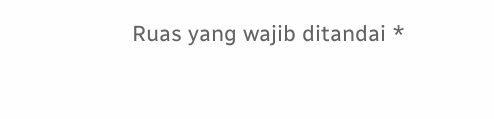Ruas yang wajib ditandai *